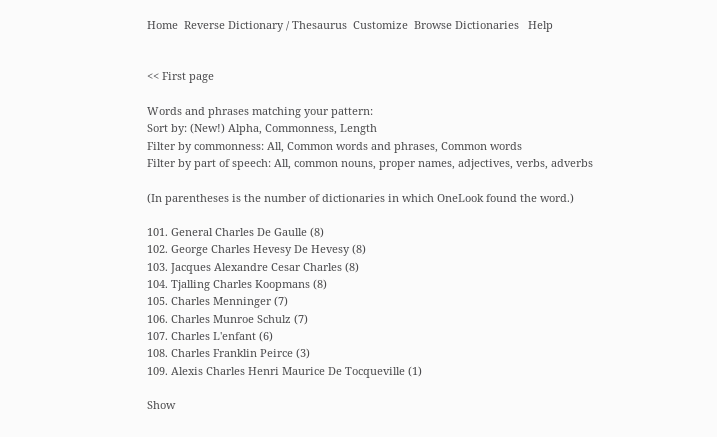Home  Reverse Dictionary / Thesaurus  Customize  Browse Dictionaries   Help


<< First page

Words and phrases matching your pattern:
Sort by: (New!) Alpha, Commonness, Length
Filter by commonness: All, Common words and phrases, Common words
Filter by part of speech: All, common nouns, proper names, adjectives, verbs, adverbs

(In parentheses is the number of dictionaries in which OneLook found the word.)

101. General Charles De Gaulle (8)
102. George Charles Hevesy De Hevesy (8)
103. Jacques Alexandre Cesar Charles (8)
104. Tjalling Charles Koopmans (8)
105. Charles Menninger (7)
106. Charles Munroe Schulz (7)
107. Charles L'enfant (6)
108. Charles Franklin Peirce (3)
109. Alexis Charles Henri Maurice De Tocqueville (1)

Show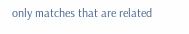only matches that are related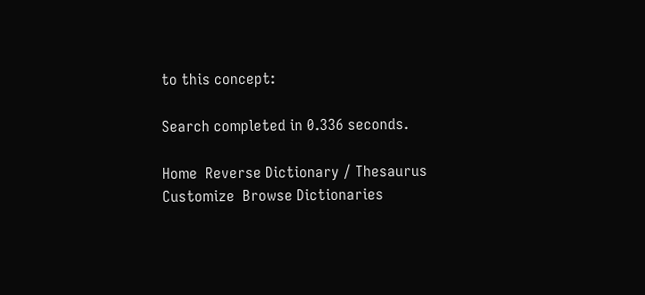to this concept:

Search completed in 0.336 seconds.

Home  Reverse Dictionary / Thesaurus  Customize  Browse Dictionaries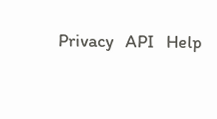Privacy   API   Help